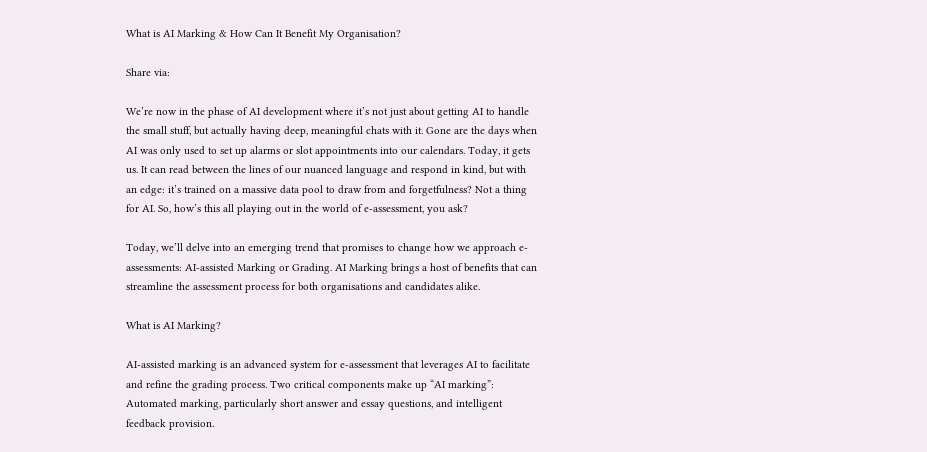What is AI Marking & How Can It Benefit My Organisation?

Share via:

We’re now in the phase of AI development where it’s not just about getting AI to handle the small stuff, but actually having deep, meaningful chats with it. Gone are the days when AI was only used to set up alarms or slot appointments into our calendars. Today, it gets us. It can read between the lines of our nuanced language and respond in kind, but with an edge: it’s trained on a massive data pool to draw from and forgetfulness? Not a thing for AI. So, how’s this all playing out in the world of e-assessment, you ask?

Today, we’ll delve into an emerging trend that promises to change how we approach e-assessments: AI-assisted Marking or Grading. AI Marking brings a host of benefits that can streamline the assessment process for both organisations and candidates alike.

What is AI Marking?

AI-assisted marking is an advanced system for e-assessment that leverages AI to facilitate and refine the grading process. Two critical components make up “AI marking”: Automated marking, particularly short answer and essay questions, and intelligent feedback provision.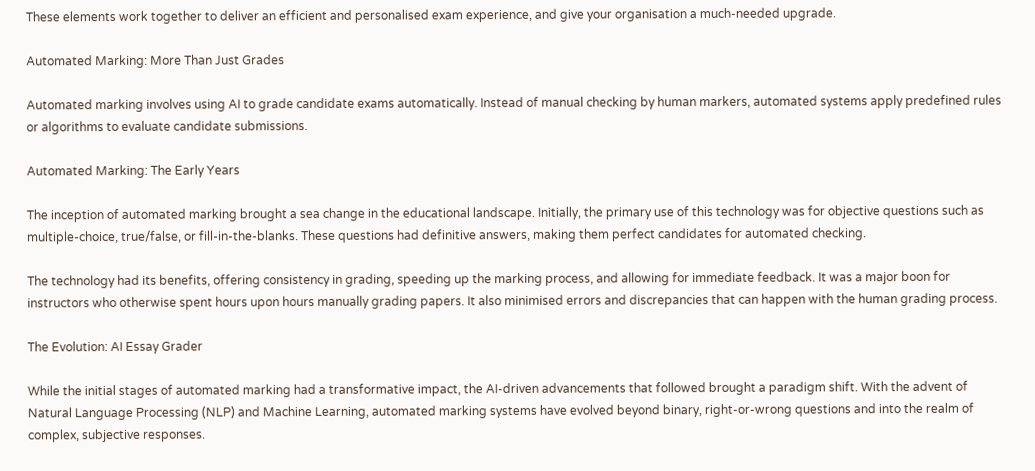These elements work together to deliver an efficient and personalised exam experience, and give your organisation a much-needed upgrade.

Automated Marking: More Than Just Grades

Automated marking involves using AI to grade candidate exams automatically. Instead of manual checking by human markers, automated systems apply predefined rules or algorithms to evaluate candidate submissions.

Automated Marking: The Early Years

The inception of automated marking brought a sea change in the educational landscape. Initially, the primary use of this technology was for objective questions such as multiple-choice, true/false, or fill-in-the-blanks. These questions had definitive answers, making them perfect candidates for automated checking.

The technology had its benefits, offering consistency in grading, speeding up the marking process, and allowing for immediate feedback. It was a major boon for instructors who otherwise spent hours upon hours manually grading papers. It also minimised errors and discrepancies that can happen with the human grading process.

The Evolution: AI Essay Grader

While the initial stages of automated marking had a transformative impact, the AI-driven advancements that followed brought a paradigm shift. With the advent of Natural Language Processing (NLP) and Machine Learning, automated marking systems have evolved beyond binary, right-or-wrong questions and into the realm of complex, subjective responses.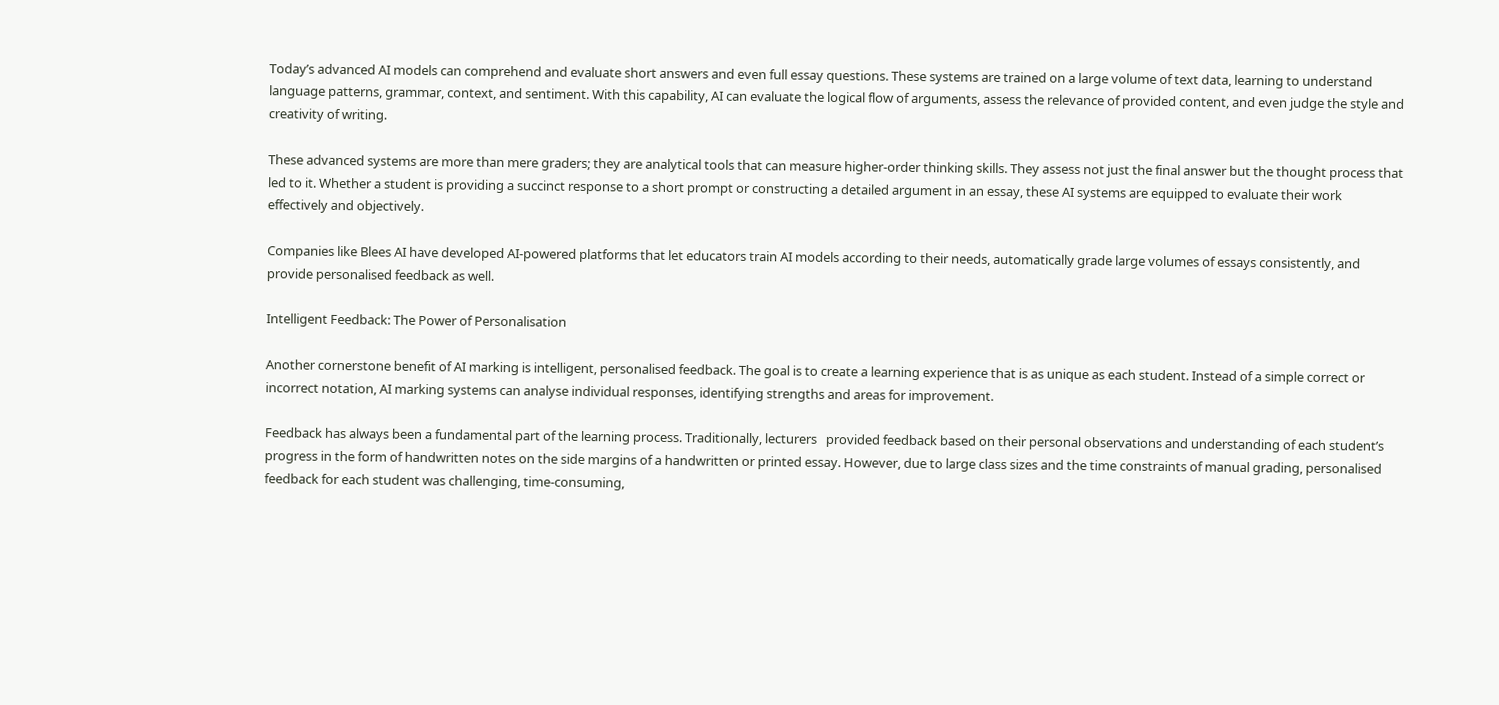Today’s advanced AI models can comprehend and evaluate short answers and even full essay questions. These systems are trained on a large volume of text data, learning to understand language patterns, grammar, context, and sentiment. With this capability, AI can evaluate the logical flow of arguments, assess the relevance of provided content, and even judge the style and creativity of writing.

These advanced systems are more than mere graders; they are analytical tools that can measure higher-order thinking skills. They assess not just the final answer but the thought process that led to it. Whether a student is providing a succinct response to a short prompt or constructing a detailed argument in an essay, these AI systems are equipped to evaluate their work effectively and objectively.

Companies like Blees AI have developed AI-powered platforms that let educators train AI models according to their needs, automatically grade large volumes of essays consistently, and provide personalised feedback as well.

Intelligent Feedback: The Power of Personalisation

Another cornerstone benefit of AI marking is intelligent, personalised feedback. The goal is to create a learning experience that is as unique as each student. Instead of a simple correct or incorrect notation, AI marking systems can analyse individual responses, identifying strengths and areas for improvement.

Feedback has always been a fundamental part of the learning process. Traditionally, lecturers   provided feedback based on their personal observations and understanding of each student’s progress in the form of handwritten notes on the side margins of a handwritten or printed essay. However, due to large class sizes and the time constraints of manual grading, personalised feedback for each student was challenging, time-consuming,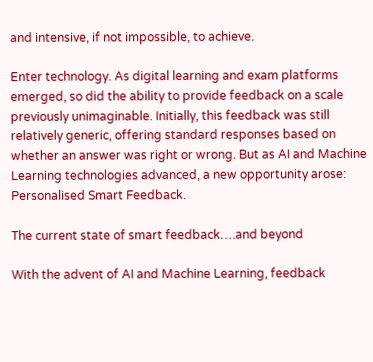and intensive, if not impossible, to achieve.

Enter technology. As digital learning and exam platforms emerged, so did the ability to provide feedback on a scale previously unimaginable. Initially, this feedback was still relatively generic, offering standard responses based on whether an answer was right or wrong. But as AI and Machine Learning technologies advanced, a new opportunity arose: Personalised Smart Feedback.

The current state of smart feedback….and beyond

With the advent of AI and Machine Learning, feedback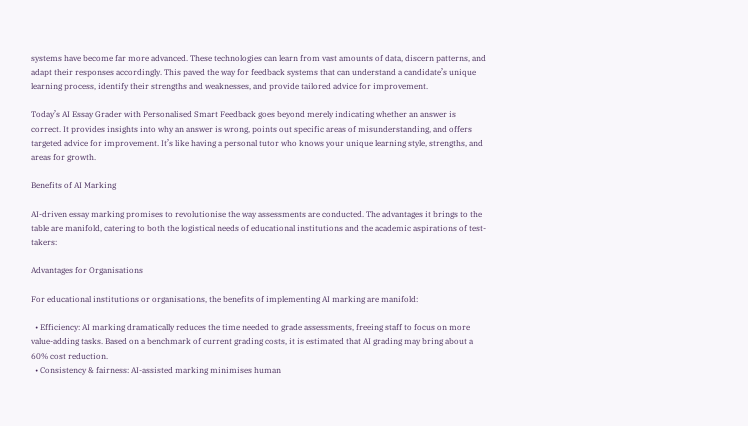systems have become far more advanced. These technologies can learn from vast amounts of data, discern patterns, and adapt their responses accordingly. This paved the way for feedback systems that can understand a candidate’s unique learning process, identify their strengths and weaknesses, and provide tailored advice for improvement.

Today’s AI Essay Grader with Personalised Smart Feedback goes beyond merely indicating whether an answer is correct. It provides insights into why an answer is wrong, points out specific areas of misunderstanding, and offers targeted advice for improvement. It’s like having a personal tutor who knows your unique learning style, strengths, and areas for growth.

Benefits of AI Marking

AI-driven essay marking promises to revolutionise the way assessments are conducted. The advantages it brings to the table are manifold, catering to both the logistical needs of educational institutions and the academic aspirations of test-takers:

Advantages for Organisations

For educational institutions or organisations, the benefits of implementing AI marking are manifold:

  • Efficiency: AI marking dramatically reduces the time needed to grade assessments, freeing staff to focus on more value-adding tasks. Based on a benchmark of current grading costs, it is estimated that AI grading may bring about a 60% cost reduction.
  • Consistency & fairness: AI-assisted marking minimises human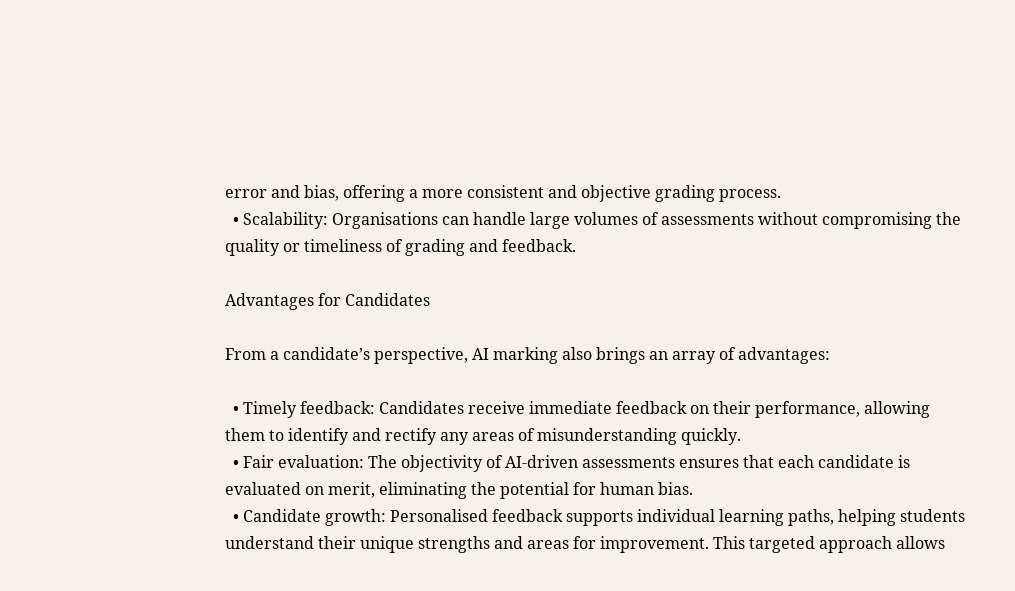error and bias, offering a more consistent and objective grading process.
  • Scalability: Organisations can handle large volumes of assessments without compromising the quality or timeliness of grading and feedback.

Advantages for Candidates

From a candidate’s perspective, AI marking also brings an array of advantages:

  • Timely feedback: Candidates receive immediate feedback on their performance, allowing them to identify and rectify any areas of misunderstanding quickly.
  • Fair evaluation: The objectivity of AI-driven assessments ensures that each candidate is evaluated on merit, eliminating the potential for human bias.
  • Candidate growth: Personalised feedback supports individual learning paths, helping students understand their unique strengths and areas for improvement. This targeted approach allows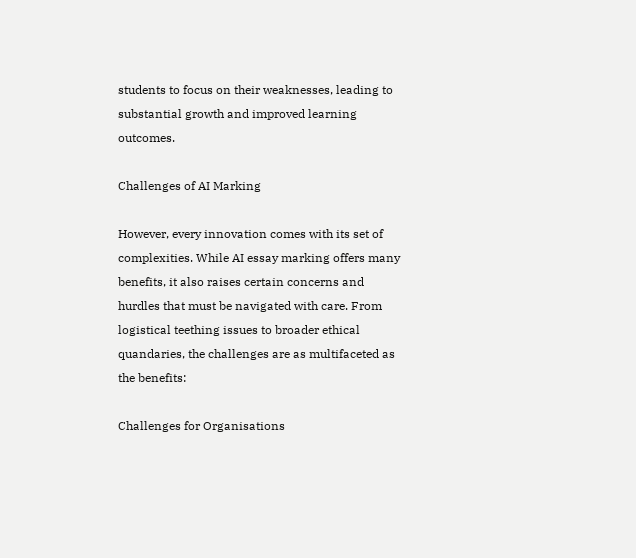students to focus on their weaknesses, leading to substantial growth and improved learning outcomes.

Challenges of AI Marking

However, every innovation comes with its set of complexities. While AI essay marking offers many benefits, it also raises certain concerns and hurdles that must be navigated with care. From logistical teething issues to broader ethical quandaries, the challenges are as multifaceted as the benefits:

Challenges for Organisations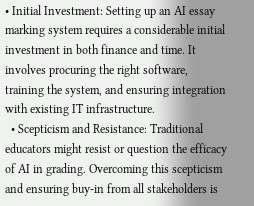• Initial Investment: Setting up an AI essay marking system requires a considerable initial investment in both finance and time. It involves procuring the right software, training the system, and ensuring integration with existing IT infrastructure.
  • Scepticism and Resistance: Traditional educators might resist or question the efficacy of AI in grading. Overcoming this scepticism and ensuring buy-in from all stakeholders is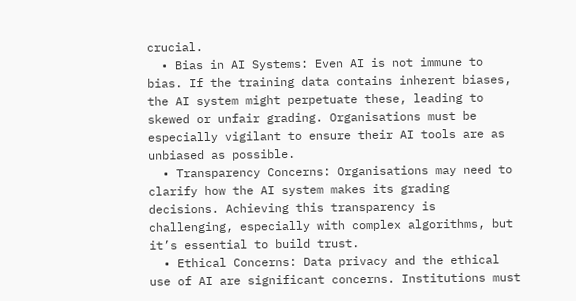crucial.
  • Bias in AI Systems: Even AI is not immune to bias. If the training data contains inherent biases, the AI system might perpetuate these, leading to skewed or unfair grading. Organisations must be especially vigilant to ensure their AI tools are as unbiased as possible.
  • Transparency Concerns: Organisations may need to clarify how the AI system makes its grading decisions. Achieving this transparency is challenging, especially with complex algorithms, but it’s essential to build trust.
  • Ethical Concerns: Data privacy and the ethical use of AI are significant concerns. Institutions must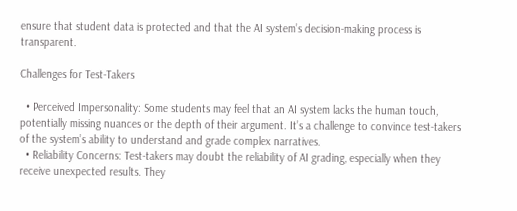ensure that student data is protected and that the AI system’s decision-making process is transparent.

Challenges for Test-Takers

  • Perceived Impersonality: Some students may feel that an AI system lacks the human touch, potentially missing nuances or the depth of their argument. It’s a challenge to convince test-takers of the system’s ability to understand and grade complex narratives.
  • Reliability Concerns: Test-takers may doubt the reliability of AI grading, especially when they receive unexpected results. They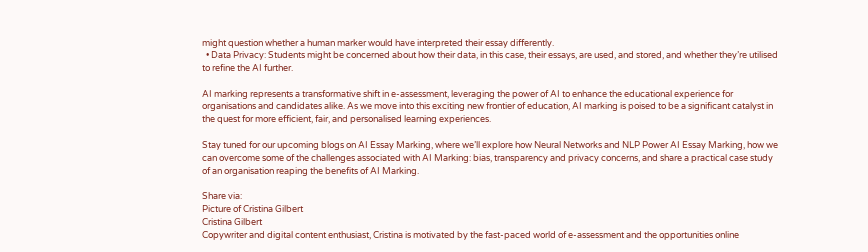might question whether a human marker would have interpreted their essay differently.
  • Data Privacy: Students might be concerned about how their data, in this case, their essays, are used, and stored, and whether they’re utilised to refine the AI further.

AI marking represents a transformative shift in e-assessment, leveraging the power of AI to enhance the educational experience for organisations and candidates alike. As we move into this exciting new frontier of education, AI marking is poised to be a significant catalyst in the quest for more efficient, fair, and personalised learning experiences.

Stay tuned for our upcoming blogs on AI Essay Marking, where we’ll explore how Neural Networks and NLP Power AI Essay Marking, how we can overcome some of the challenges associated with AI Marking: bias, transparency and privacy concerns, and share a practical case study of an organisation reaping the benefits of AI Marking.

Share via:
Picture of Cristina Gilbert
Cristina Gilbert
Copywriter and digital content enthusiast, Cristina is motivated by the fast-paced world of e-assessment and the opportunities online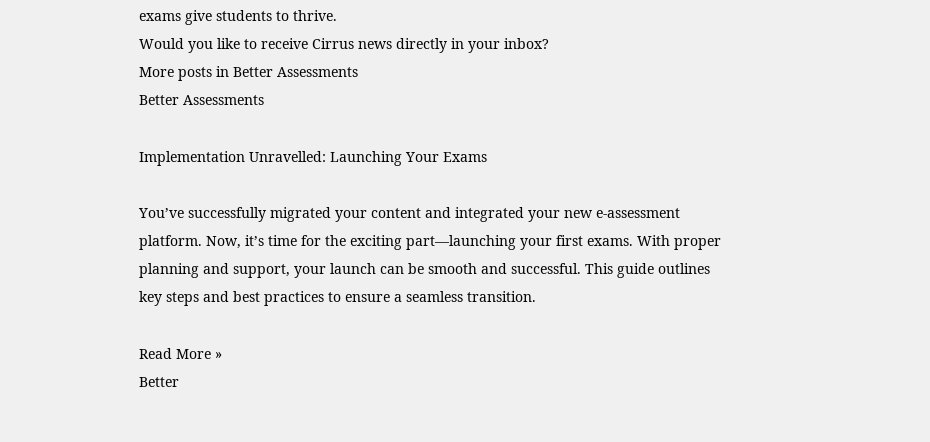exams give students to thrive.
Would you like to receive Cirrus news directly in your inbox?
More posts in Better Assessments
Better Assessments

Implementation Unravelled: Launching Your Exams

You’ve successfully migrated your content and integrated your new e-assessment platform. Now, it’s time for the exciting part—launching your first exams. With proper planning and support, your launch can be smooth and successful. This guide outlines key steps and best practices to ensure a seamless transition.

Read More »
Better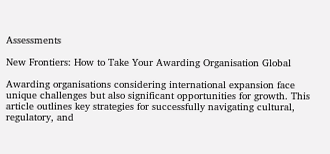Assessments

New Frontiers: How to Take Your Awarding Organisation Global

Awarding organisations considering international expansion face unique challenges but also significant opportunities for growth. This article outlines key strategies for successfully navigating cultural, regulatory, and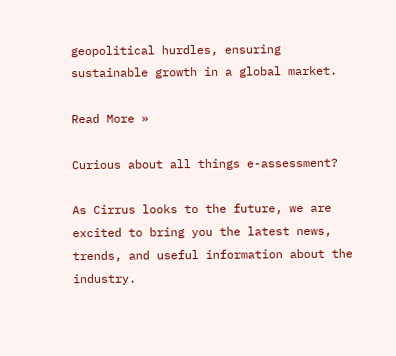geopolitical hurdles, ensuring sustainable growth in a global market.

Read More »

Curious about all things e-assessment?

As Cirrus looks to the future, we are excited to bring you the latest news, trends, and useful information about the industry.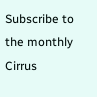Subscribe to the monthly Cirrus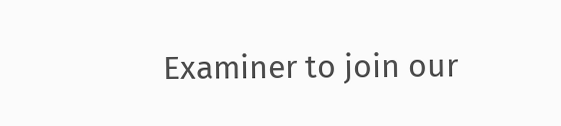Examiner to join our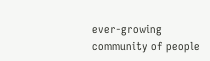ever-growing community of people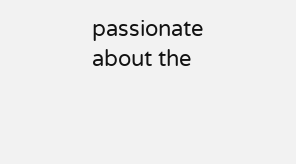passionate about the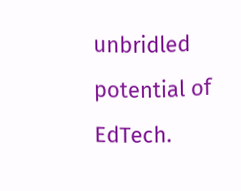unbridled potential of EdTech.